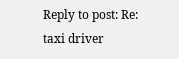Reply to post: Re: taxi driver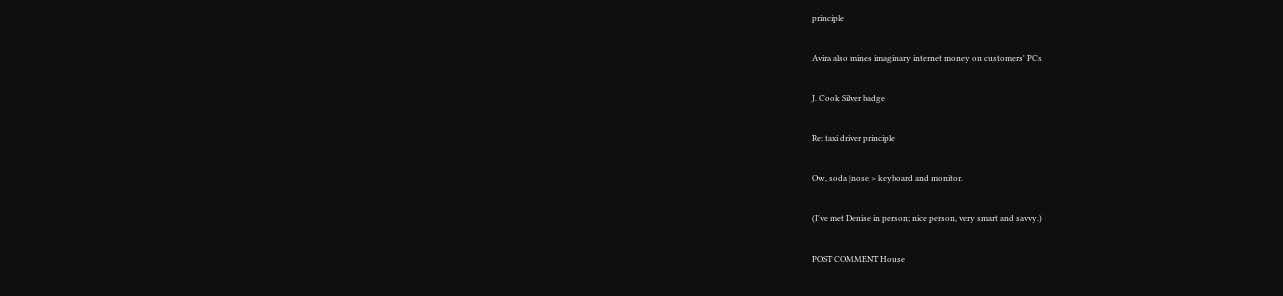principle

Avira also mines imaginary internet money on customers' PCs

J. Cook Silver badge

Re: taxi driver principle

Ow, soda |nose > keyboard and monitor.

(I've met Denise in person; nice person, very smart and savvy.)

POST COMMENT House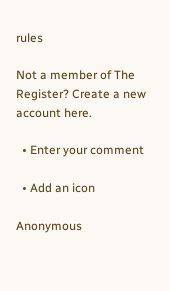rules

Not a member of The Register? Create a new account here.

  • Enter your comment

  • Add an icon

Anonymous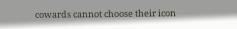cowards cannot choose their icon